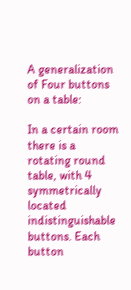A generalization of Four buttons on a table:

In a certain room there is a rotating round table, with 4 symmetrically located indistinguishable buttons. Each button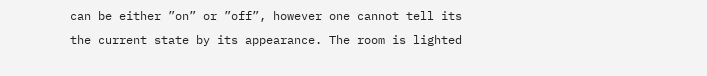can be either ”on” or ”off”, however one cannot tell its the current state by its appearance. The room is lighted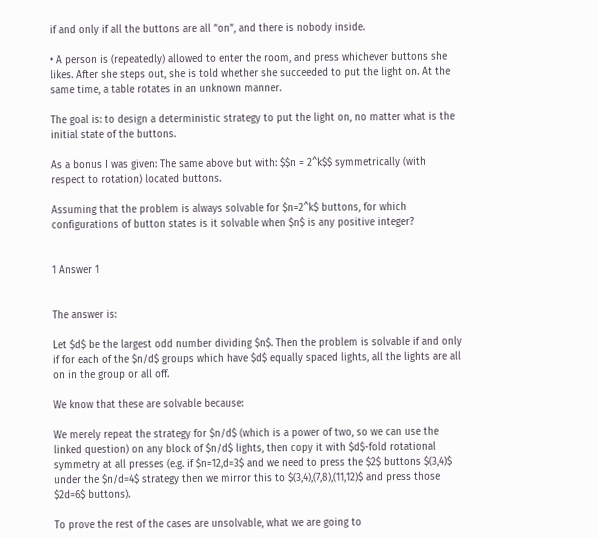if and only if all the buttons are all ”on”, and there is nobody inside.

• A person is (repeatedly) allowed to enter the room, and press whichever buttons she likes. After she steps out, she is told whether she succeeded to put the light on. At the same time, a table rotates in an unknown manner.

The goal is: to design a deterministic strategy to put the light on, no matter what is the initial state of the buttons.

As a bonus I was given: The same above but with: $$n = 2^k$$ symmetrically (with respect to rotation) located buttons.

Assuming that the problem is always solvable for $n=2^k$ buttons, for which configurations of button states is it solvable when $n$ is any positive integer?


1 Answer 1


The answer is:

Let $d$ be the largest odd number dividing $n$. Then the problem is solvable if and only if for each of the $n/d$ groups which have $d$ equally spaced lights, all the lights are all on in the group or all off.

We know that these are solvable because:

We merely repeat the strategy for $n/d$ (which is a power of two, so we can use the linked question) on any block of $n/d$ lights, then copy it with $d$-fold rotational symmetry at all presses (e.g. if $n=12,d=3$ and we need to press the $2$ buttons $(3,4)$ under the $n/d=4$ strategy then we mirror this to $(3,4),(7,8),(11,12)$ and press those $2d=6$ buttons).

To prove the rest of the cases are unsolvable, what we are going to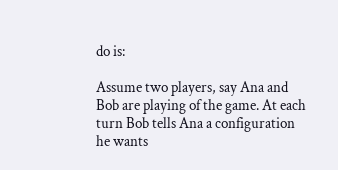do is:

Assume two players, say Ana and Bob are playing of the game. At each turn Bob tells Ana a configuration he wants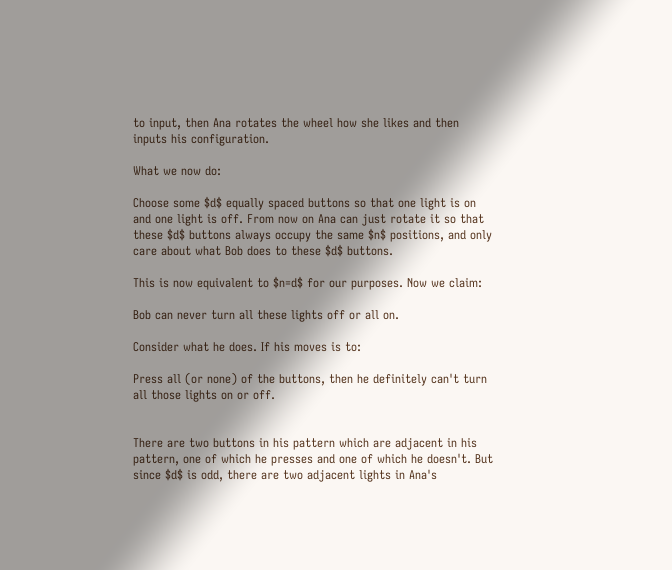to input, then Ana rotates the wheel how she likes and then inputs his configuration.

What we now do:

Choose some $d$ equally spaced buttons so that one light is on and one light is off. From now on Ana can just rotate it so that these $d$ buttons always occupy the same $n$ positions, and only care about what Bob does to these $d$ buttons.

This is now equivalent to $n=d$ for our purposes. Now we claim:

Bob can never turn all these lights off or all on.

Consider what he does. If his moves is to:

Press all (or none) of the buttons, then he definitely can't turn all those lights on or off.


There are two buttons in his pattern which are adjacent in his pattern, one of which he presses and one of which he doesn't. But since $d$ is odd, there are two adjacent lights in Ana's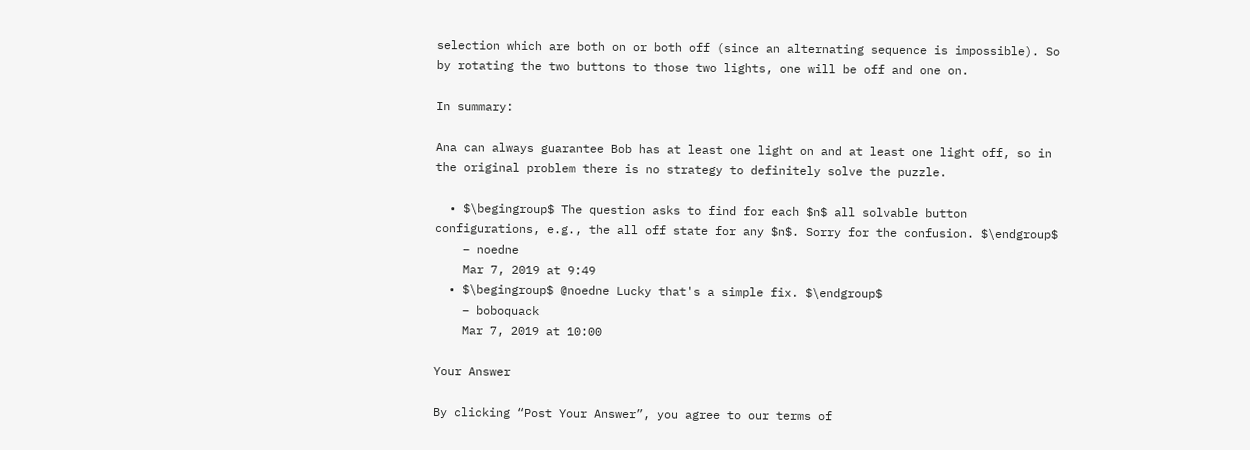selection which are both on or both off (since an alternating sequence is impossible). So by rotating the two buttons to those two lights, one will be off and one on.

In summary:

Ana can always guarantee Bob has at least one light on and at least one light off, so in the original problem there is no strategy to definitely solve the puzzle.

  • $\begingroup$ The question asks to find for each $n$ all solvable button configurations, e.g., the all off state for any $n$. Sorry for the confusion. $\endgroup$
    – noedne
    Mar 7, 2019 at 9:49
  • $\begingroup$ @noedne Lucky that's a simple fix. $\endgroup$
    – boboquack
    Mar 7, 2019 at 10:00

Your Answer

By clicking “Post Your Answer”, you agree to our terms of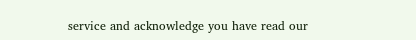service and acknowledge you have read our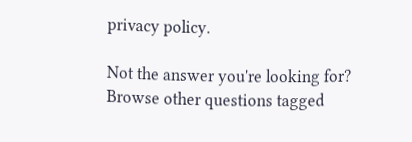privacy policy.

Not the answer you're looking for? Browse other questions tagged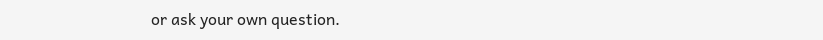or ask your own question.